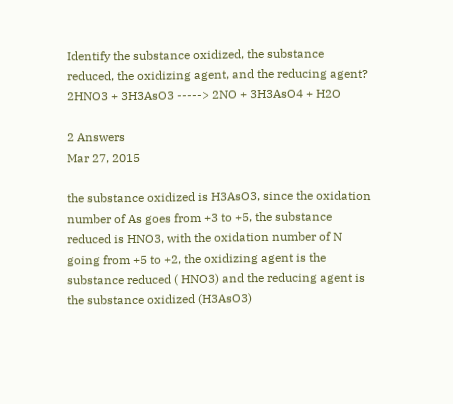Identify the substance oxidized, the substance reduced, the oxidizing agent, and the reducing agent? 2HNO3 + 3H3AsO3 -----> 2NO + 3H3AsO4 + H2O

2 Answers
Mar 27, 2015

the substance oxidized is H3AsO3, since the oxidation number of As goes from +3 to +5, the substance reduced is HNO3, with the oxidation number of N going from +5 to +2, the oxidizing agent is the substance reduced ( HNO3) and the reducing agent is the substance oxidized (H3AsO3)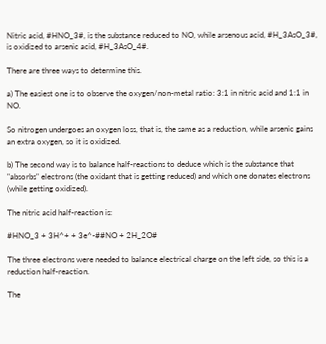Nitric acid, #HNO_3#, is the substance reduced to NO, while arsenous acid, #H_3AsO_3#, is oxidized to arsenic acid, #H_3AsO_4#.

There are three ways to determine this.

a) The easiest one is to observe the oxygen/non-metal ratio: 3:1 in nitric acid and 1:1 in NO.

So nitrogen undergoes an oxygen loss, that is, the same as a reduction, while arsenic gains an extra oxygen, so it is oxidized.

b) The second way is to balance half-reactions to deduce which is the substance that "absorbs" electrons (the oxidant that is getting reduced) and which one donates electrons (while getting oxidized).

The nitric acid half-reaction is:

#HNO_3 + 3H^+ + 3e^-##NO + 2H_2O#

The three electrons were needed to balance electrical charge on the left side, so this is a reduction half-reaction.

The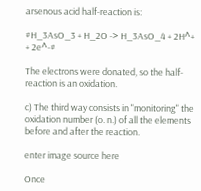arsenous acid half-reaction is:

#H_3AsO_3 + H_2O -> H_3AsO_4 + 2H^+ + 2e^-#

The electrons were donated, so the half-reaction is an oxidation.

c) The third way consists in "monitoring" the oxidation number (o. n.) of all the elements before and after the reaction.

enter image source here

Once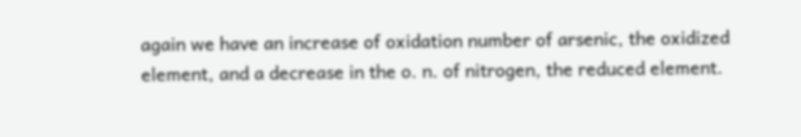again we have an increase of oxidation number of arsenic, the oxidized element, and a decrease in the o. n. of nitrogen, the reduced element.